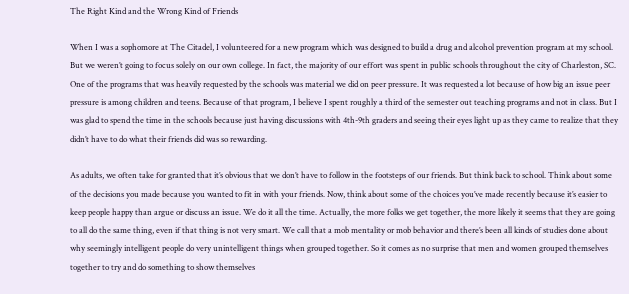The Right Kind and the Wrong Kind of Friends

When I was a sophomore at The Citadel, I volunteered for a new program which was designed to build a drug and alcohol prevention program at my school. But we weren’t going to focus solely on our own college. In fact, the majority of our effort was spent in public schools throughout the city of Charleston, SC. One of the programs that was heavily requested by the schools was material we did on peer pressure. It was requested a lot because of how big an issue peer pressure is among children and teens. Because of that program, I believe I spent roughly a third of the semester out teaching programs and not in class. But I was glad to spend the time in the schools because just having discussions with 4th-9th graders and seeing their eyes light up as they came to realize that they didn’t have to do what their friends did was so rewarding.

As adults, we often take for granted that it’s obvious that we don’t have to follow in the footsteps of our friends. But think back to school. Think about some of the decisions you made because you wanted to fit in with your friends. Now, think about some of the choices you’ve made recently because it’s easier to keep people happy than argue or discuss an issue. We do it all the time. Actually, the more folks we get together, the more likely it seems that they are going to all do the same thing, even if that thing is not very smart. We call that a mob mentality or mob behavior and there’s been all kinds of studies done about why seemingly intelligent people do very unintelligent things when grouped together. So it comes as no surprise that men and women grouped themselves together to try and do something to show themselves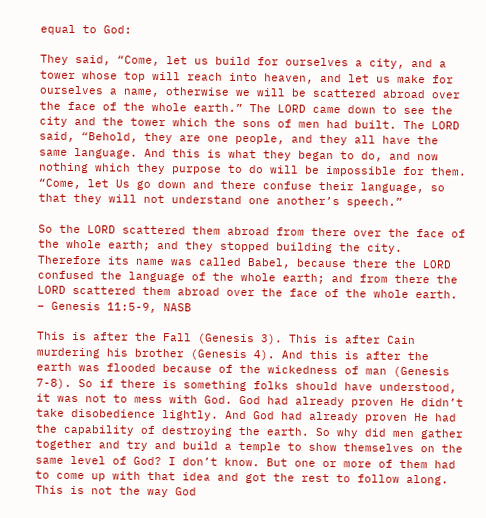equal to God:

They said, “Come, let us build for ourselves a city, and a tower whose top will reach into heaven, and let us make for ourselves a name, otherwise we will be scattered abroad over the face of the whole earth.” The LORD came down to see the city and the tower which the sons of men had built. The LORD said, “Behold, they are one people, and they all have the same language. And this is what they began to do, and now nothing which they purpose to do will be impossible for them. “Come, let Us go down and there confuse their language, so that they will not understand one another’s speech.”

So the LORD scattered them abroad from there over the face of the whole earth; and they stopped building the city. Therefore its name was called Babel, because there the LORD confused the language of the whole earth; and from there the LORD scattered them abroad over the face of the whole earth.
– Genesis 11:5-9, NASB

This is after the Fall (Genesis 3). This is after Cain murdering his brother (Genesis 4). And this is after the earth was flooded because of the wickedness of man (Genesis 7-8). So if there is something folks should have understood, it was not to mess with God. God had already proven He didn’t take disobedience lightly. And God had already proven He had the capability of destroying the earth. So why did men gather together and try and build a temple to show themselves on the same level of God? I don’t know. But one or more of them had to come up with that idea and got the rest to follow along. This is not the way God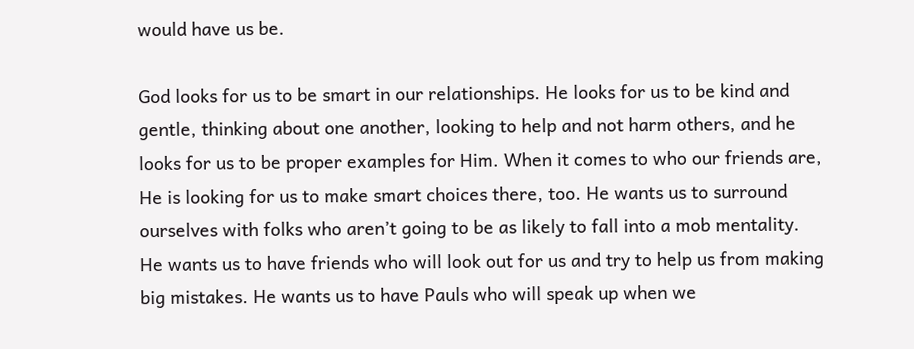would have us be.

God looks for us to be smart in our relationships. He looks for us to be kind and gentle, thinking about one another, looking to help and not harm others, and he looks for us to be proper examples for Him. When it comes to who our friends are, He is looking for us to make smart choices there, too. He wants us to surround ourselves with folks who aren’t going to be as likely to fall into a mob mentality. He wants us to have friends who will look out for us and try to help us from making big mistakes. He wants us to have Pauls who will speak up when we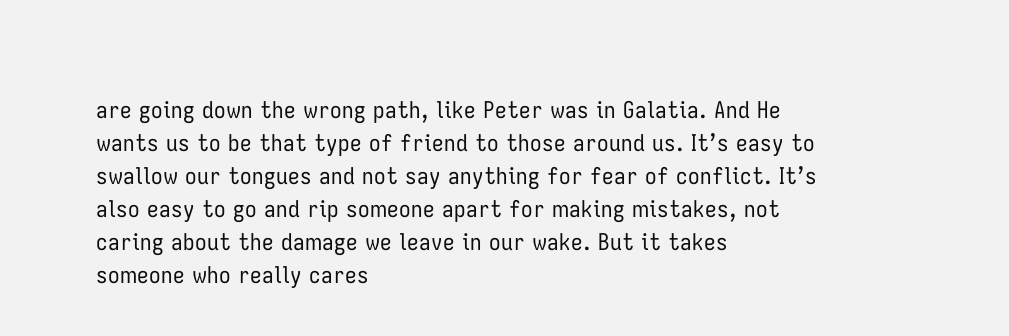are going down the wrong path, like Peter was in Galatia. And He wants us to be that type of friend to those around us. It’s easy to swallow our tongues and not say anything for fear of conflict. It’s also easy to go and rip someone apart for making mistakes, not caring about the damage we leave in our wake. But it takes someone who really cares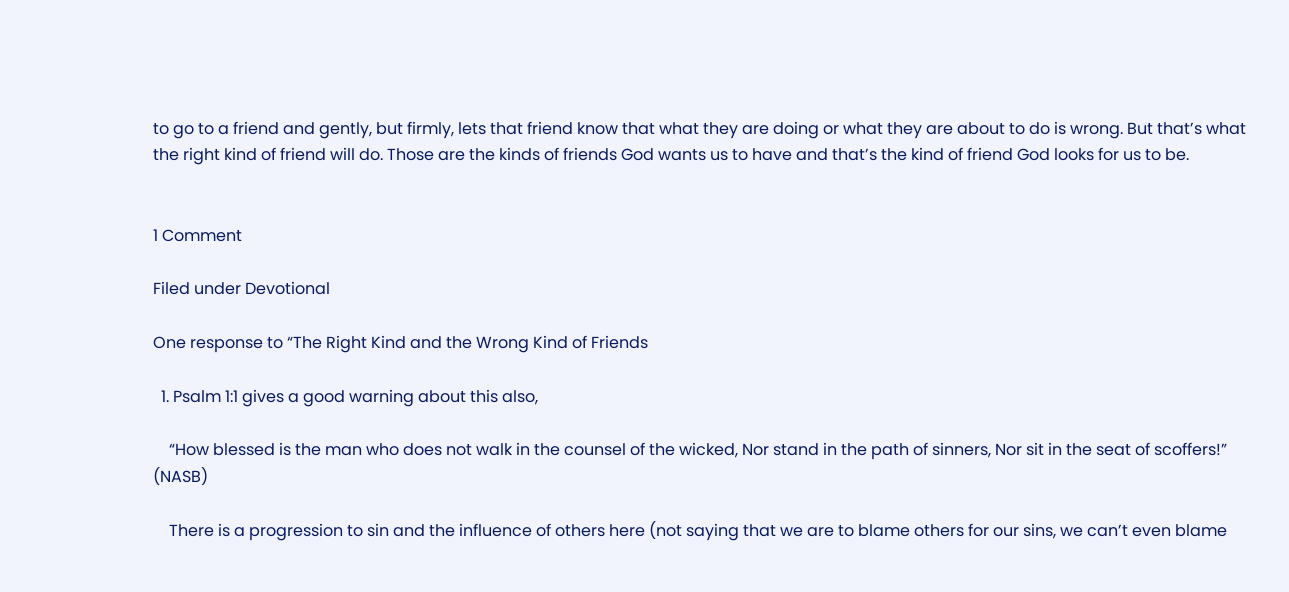to go to a friend and gently, but firmly, lets that friend know that what they are doing or what they are about to do is wrong. But that’s what the right kind of friend will do. Those are the kinds of friends God wants us to have and that’s the kind of friend God looks for us to be.


1 Comment

Filed under Devotional

One response to “The Right Kind and the Wrong Kind of Friends

  1. Psalm 1:1 gives a good warning about this also,

    “How blessed is the man who does not walk in the counsel of the wicked, Nor stand in the path of sinners, Nor sit in the seat of scoffers!” (NASB)

    There is a progression to sin and the influence of others here (not saying that we are to blame others for our sins, we can’t even blame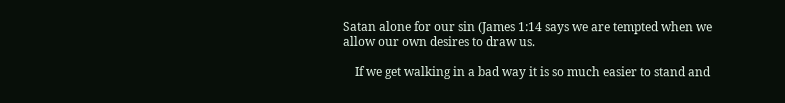Satan alone for our sin (James 1:14 says we are tempted when we allow our own desires to draw us.

    If we get walking in a bad way it is so much easier to stand and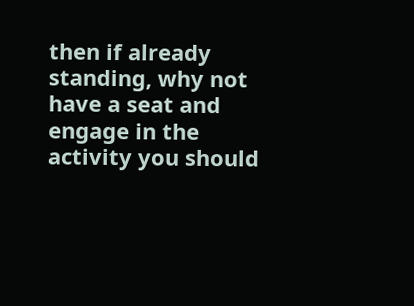then if already standing, why not have a seat and engage in the activity you should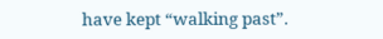have kept “walking past”.